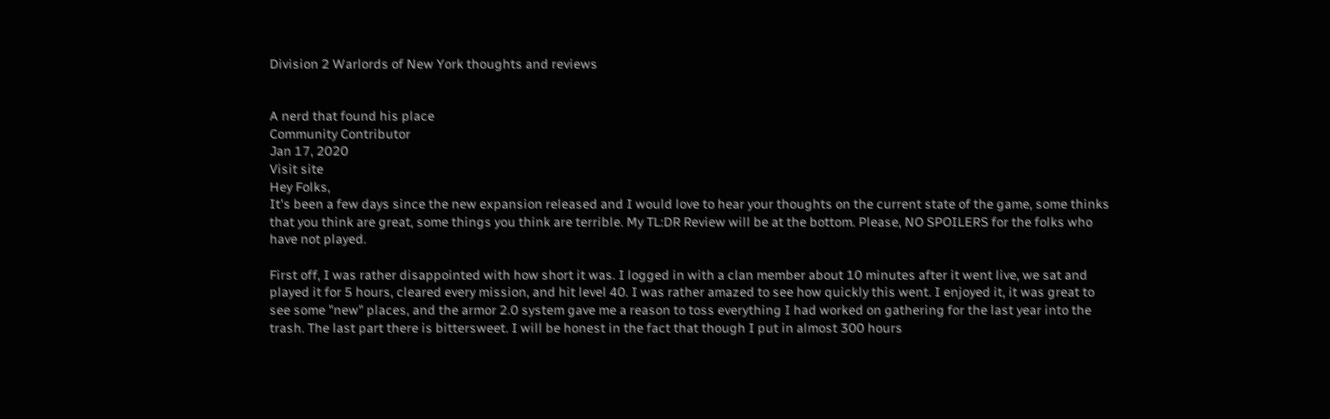Division 2 Warlords of New York thoughts and reviews


A nerd that found his place
Community Contributor
Jan 17, 2020
Visit site
Hey Folks,
It's been a few days since the new expansion released and I would love to hear your thoughts on the current state of the game, some thinks that you think are great, some things you think are terrible. My TL:DR Review will be at the bottom. Please, NO SPOILERS for the folks who have not played.

First off, I was rather disappointed with how short it was. I logged in with a clan member about 10 minutes after it went live, we sat and played it for 5 hours, cleared every mission, and hit level 40. I was rather amazed to see how quickly this went. I enjoyed it, it was great to see some "new" places, and the armor 2.0 system gave me a reason to toss everything I had worked on gathering for the last year into the trash. The last part there is bittersweet. I will be honest in the fact that though I put in almost 300 hours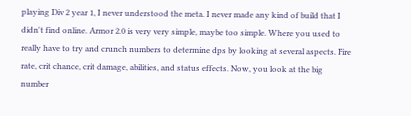playing Div 2 year 1, I never understood the meta. I never made any kind of build that I didn't find online. Armor 2.0 is very very simple, maybe too simple. Where you used to really have to try and crunch numbers to determine dps by looking at several aspects. Fire rate, crit chance, crit damage, abilities, and status effects. Now, you look at the big number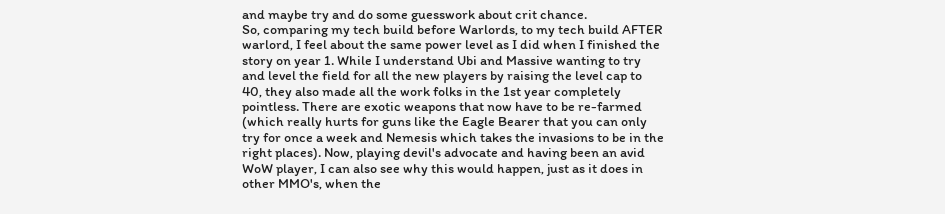and maybe try and do some guesswork about crit chance.
So, comparing my tech build before Warlords, to my tech build AFTER warlord, I feel about the same power level as I did when I finished the story on year 1. While I understand Ubi and Massive wanting to try and level the field for all the new players by raising the level cap to 40, they also made all the work folks in the 1st year completely pointless. There are exotic weapons that now have to be re-farmed (which really hurts for guns like the Eagle Bearer that you can only try for once a week and Nemesis which takes the invasions to be in the right places). Now, playing devil's advocate and having been an avid WoW player, I can also see why this would happen, just as it does in other MMO's, when the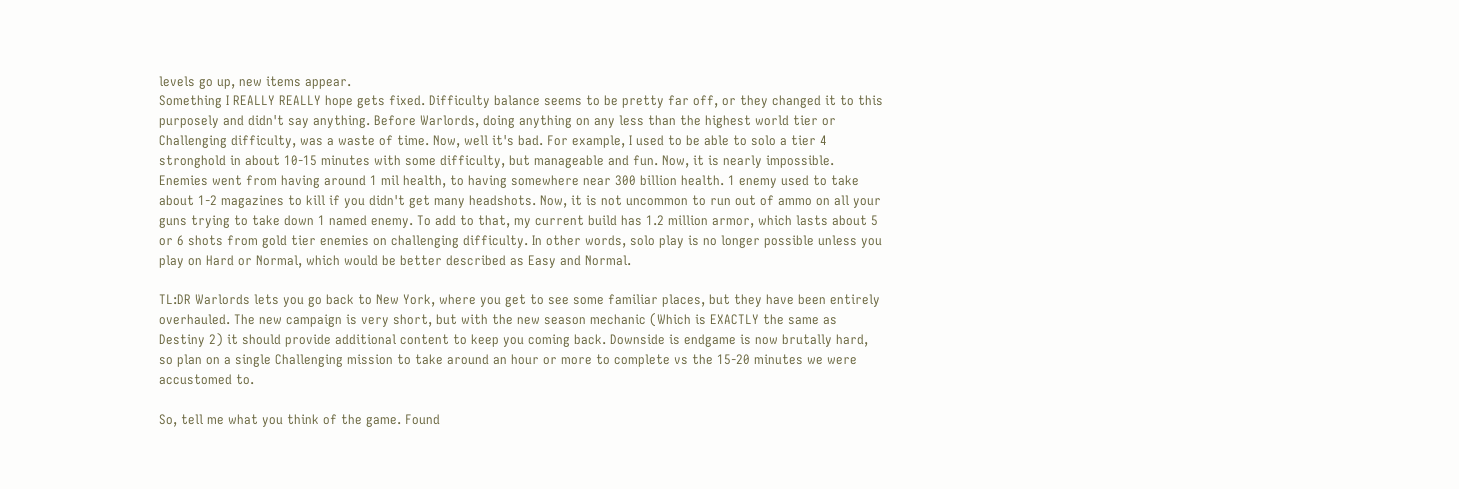levels go up, new items appear.
Something I REALLY REALLY hope gets fixed. Difficulty balance seems to be pretty far off, or they changed it to this purposely and didn't say anything. Before Warlords, doing anything on any less than the highest world tier or Challenging difficulty, was a waste of time. Now, well it's bad. For example, I used to be able to solo a tier 4 stronghold in about 10-15 minutes with some difficulty, but manageable and fun. Now, it is nearly impossible. Enemies went from having around 1 mil health, to having somewhere near 300 billion health. 1 enemy used to take about 1-2 magazines to kill if you didn't get many headshots. Now, it is not uncommon to run out of ammo on all your guns trying to take down 1 named enemy. To add to that, my current build has 1.2 million armor, which lasts about 5 or 6 shots from gold tier enemies on challenging difficulty. In other words, solo play is no longer possible unless you play on Hard or Normal, which would be better described as Easy and Normal.

TL:DR Warlords lets you go back to New York, where you get to see some familiar places, but they have been entirely overhauled. The new campaign is very short, but with the new season mechanic (Which is EXACTLY the same as Destiny 2) it should provide additional content to keep you coming back. Downside is endgame is now brutally hard, so plan on a single Challenging mission to take around an hour or more to complete vs the 15-20 minutes we were accustomed to.

So, tell me what you think of the game. Found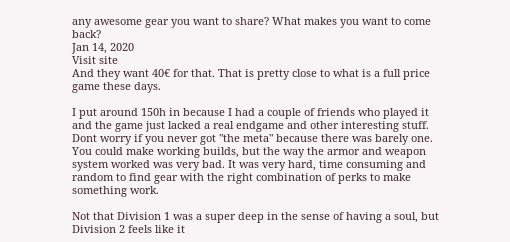any awesome gear you want to share? What makes you want to come back?
Jan 14, 2020
Visit site
And they want 40€ for that. That is pretty close to what is a full price game these days.

I put around 150h in because I had a couple of friends who played it and the game just lacked a real endgame and other interesting stuff. Dont worry if you never got "the meta" because there was barely one. You could make working builds, but the way the armor and weapon system worked was very bad. It was very hard, time consuming and random to find gear with the right combination of perks to make something work.

Not that Division 1 was a super deep in the sense of having a soul, but Division 2 feels like it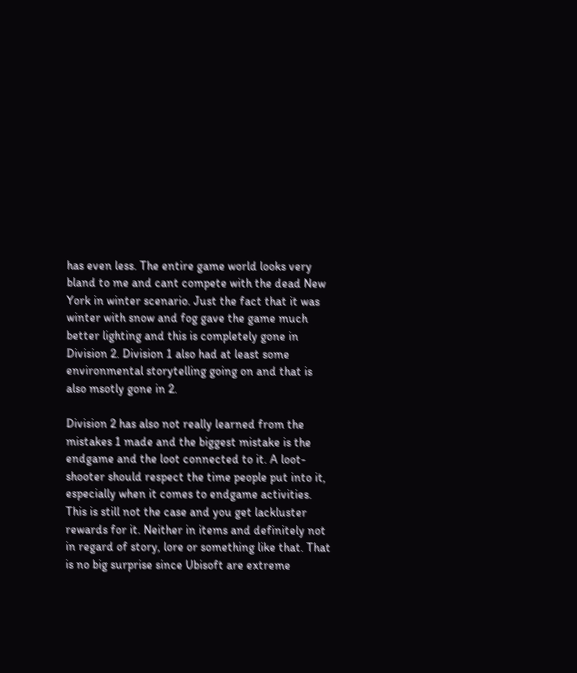has even less. The entire game world looks very bland to me and cant compete with the dead New York in winter scenario. Just the fact that it was winter with snow and fog gave the game much better lighting and this is completely gone in Division 2. Division 1 also had at least some environmental storytelling going on and that is also msotly gone in 2.

Division 2 has also not really learned from the mistakes 1 made and the biggest mistake is the endgame and the loot connected to it. A loot-shooter should respect the time people put into it, especially when it comes to endgame activities. This is still not the case and you get lackluster rewards for it. Neither in items and definitely not in regard of story, lore or something like that. That is no big surprise since Ubisoft are extreme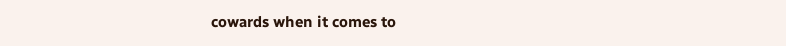cowards when it comes to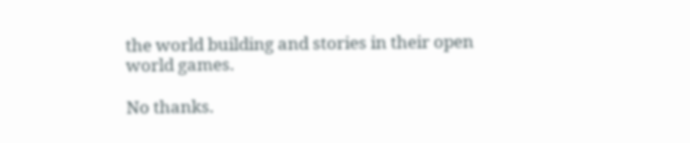the world building and stories in their open world games.

No thanks.